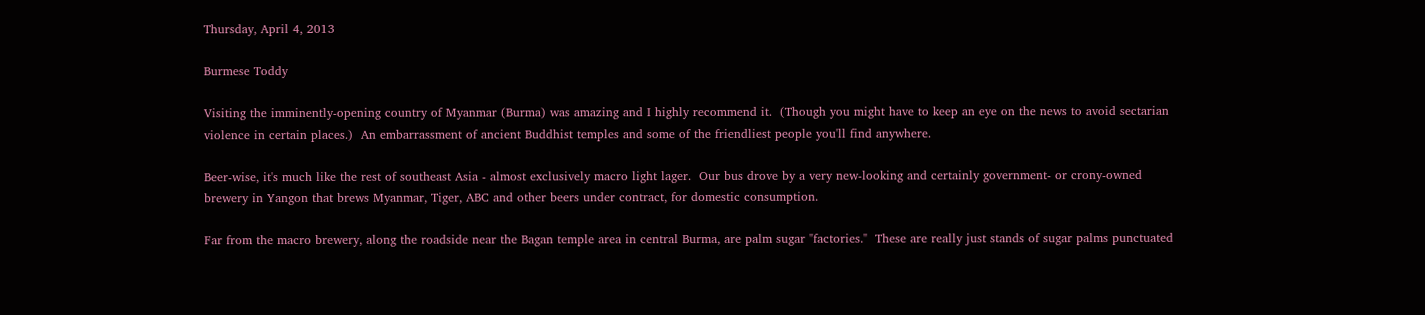Thursday, April 4, 2013

Burmese Toddy

Visiting the imminently-opening country of Myanmar (Burma) was amazing and I highly recommend it.  (Though you might have to keep an eye on the news to avoid sectarian violence in certain places.)  An embarrassment of ancient Buddhist temples and some of the friendliest people you'll find anywhere.

Beer-wise, it's much like the rest of southeast Asia - almost exclusively macro light lager.  Our bus drove by a very new-looking and certainly government- or crony-owned brewery in Yangon that brews Myanmar, Tiger, ABC and other beers under contract, for domestic consumption.

Far from the macro brewery, along the roadside near the Bagan temple area in central Burma, are palm sugar "factories."  These are really just stands of sugar palms punctuated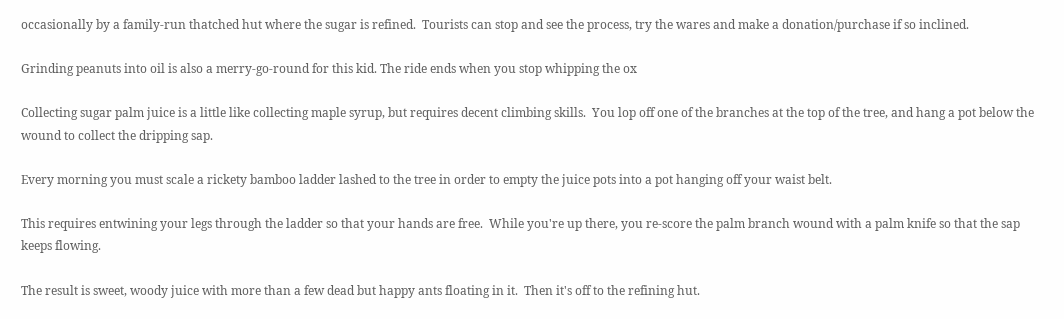occasionally by a family-run thatched hut where the sugar is refined.  Tourists can stop and see the process, try the wares and make a donation/purchase if so inclined.

Grinding peanuts into oil is also a merry-go-round for this kid. The ride ends when you stop whipping the ox

Collecting sugar palm juice is a little like collecting maple syrup, but requires decent climbing skills.  You lop off one of the branches at the top of the tree, and hang a pot below the wound to collect the dripping sap.

Every morning you must scale a rickety bamboo ladder lashed to the tree in order to empty the juice pots into a pot hanging off your waist belt.

This requires entwining your legs through the ladder so that your hands are free.  While you're up there, you re-score the palm branch wound with a palm knife so that the sap keeps flowing.

The result is sweet, woody juice with more than a few dead but happy ants floating in it.  Then it's off to the refining hut.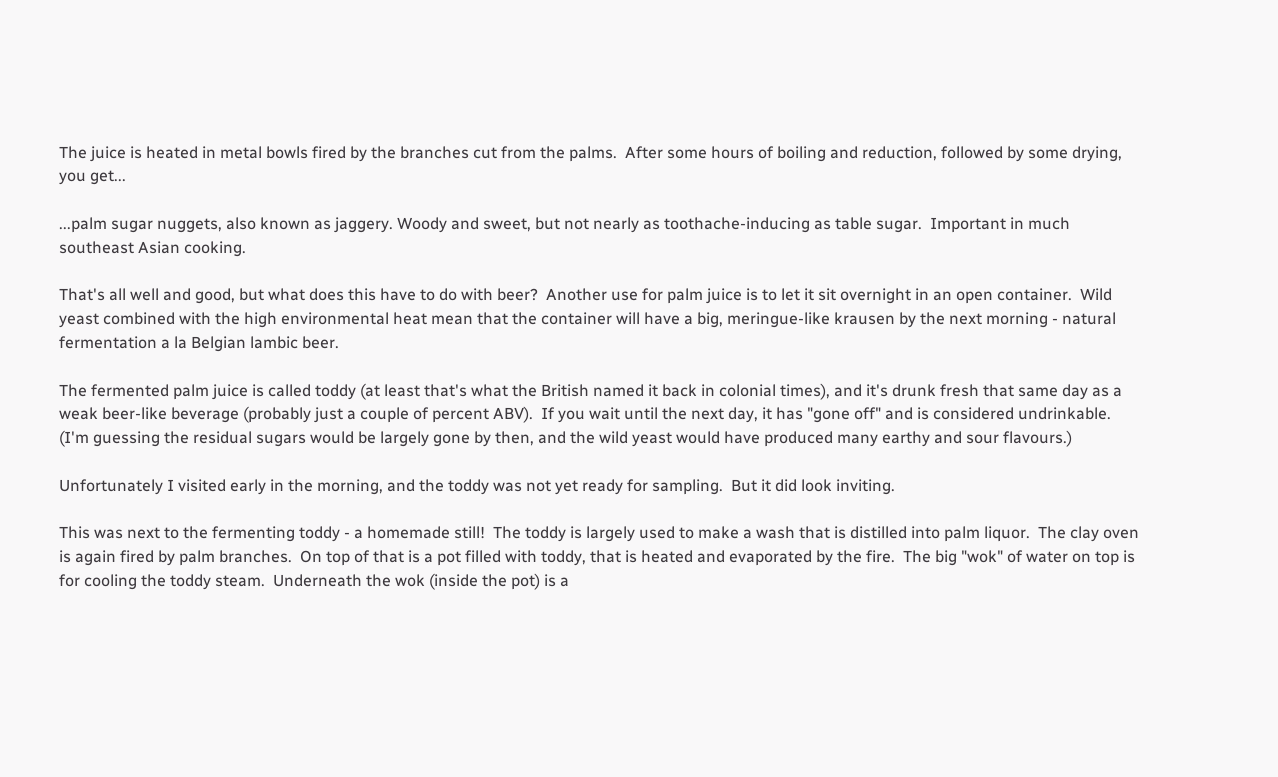The juice is heated in metal bowls fired by the branches cut from the palms.  After some hours of boiling and reduction, followed by some drying, you get...

...palm sugar nuggets, also known as jaggery. Woody and sweet, but not nearly as toothache-inducing as table sugar.  Important in much southeast Asian cooking.

That's all well and good, but what does this have to do with beer?  Another use for palm juice is to let it sit overnight in an open container.  Wild yeast combined with the high environmental heat mean that the container will have a big, meringue-like krausen by the next morning - natural fermentation a la Belgian lambic beer.

The fermented palm juice is called toddy (at least that's what the British named it back in colonial times), and it's drunk fresh that same day as a weak beer-like beverage (probably just a couple of percent ABV).  If you wait until the next day, it has "gone off" and is considered undrinkable.  (I'm guessing the residual sugars would be largely gone by then, and the wild yeast would have produced many earthy and sour flavours.)

Unfortunately I visited early in the morning, and the toddy was not yet ready for sampling.  But it did look inviting.

This was next to the fermenting toddy - a homemade still!  The toddy is largely used to make a wash that is distilled into palm liquor.  The clay oven is again fired by palm branches.  On top of that is a pot filled with toddy, that is heated and evaporated by the fire.  The big "wok" of water on top is for cooling the toddy steam.  Underneath the wok (inside the pot) is a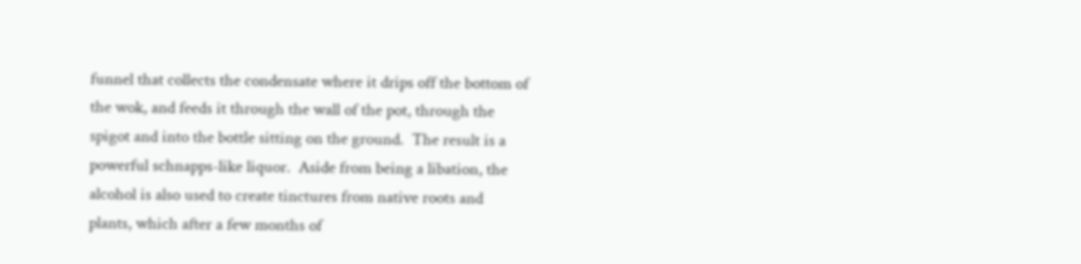funnel that collects the condensate where it drips off the bottom of the wok, and feeds it through the wall of the pot, through the spigot and into the bottle sitting on the ground.  The result is a powerful schnapps-like liquor.  Aside from being a libation, the alcohol is also used to create tinctures from native roots and plants, which after a few months of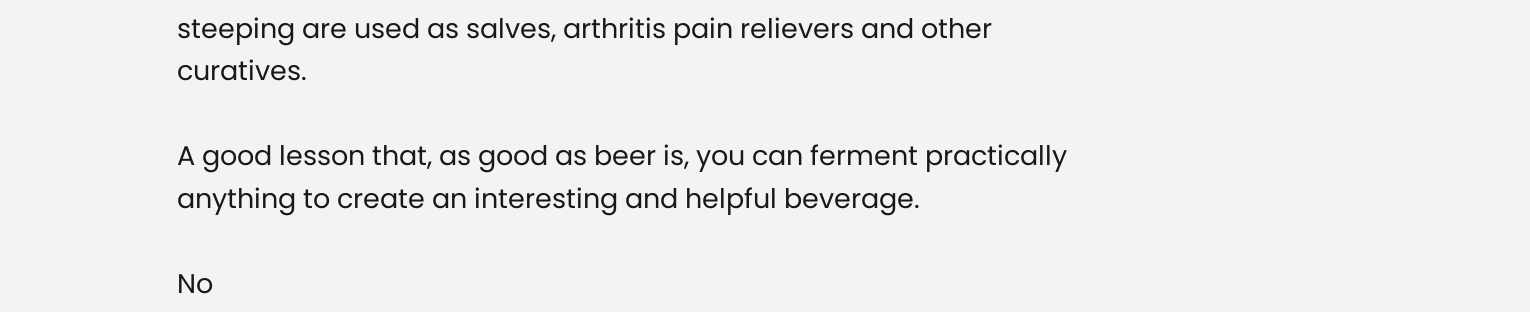steeping are used as salves, arthritis pain relievers and other curatives.

A good lesson that, as good as beer is, you can ferment practically anything to create an interesting and helpful beverage.

No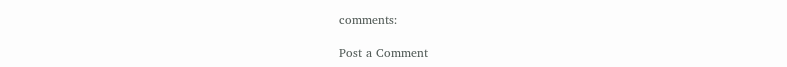comments:

Post a Comment